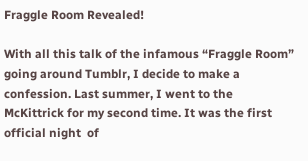Fraggle Room Revealed!

With all this talk of the infamous “Fraggle Room” going around Tumblr, I decide to make a confession. Last summer, I went to the McKittrick for my second time. It was the first official night  of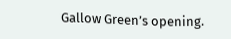Gallow Green’s opening.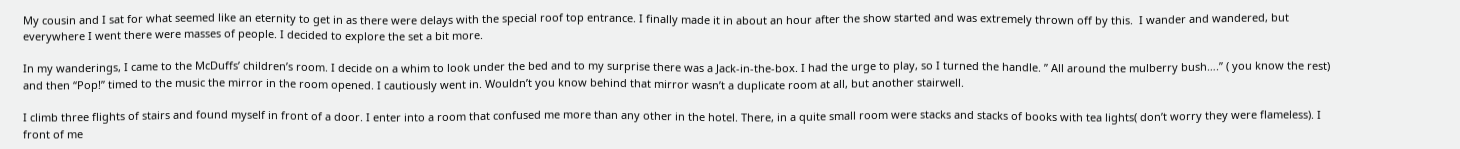My cousin and I sat for what seemed like an eternity to get in as there were delays with the special roof top entrance. I finally made it in about an hour after the show started and was extremely thrown off by this.  I wander and wandered, but everywhere I went there were masses of people. I decided to explore the set a bit more.

In my wanderings, I came to the McDuffs’ children’s room. I decide on a whim to look under the bed and to my surprise there was a Jack-in-the-box. I had the urge to play, so I turned the handle. ” All around the mulberry bush….” ( you know the rest) and then “Pop!” timed to the music the mirror in the room opened. I cautiously went in. Wouldn’t you know behind that mirror wasn’t a duplicate room at all, but another stairwell.

I climb three flights of stairs and found myself in front of a door. I enter into a room that confused me more than any other in the hotel. There, in a quite small room were stacks and stacks of books with tea lights( don’t worry they were flameless). I front of me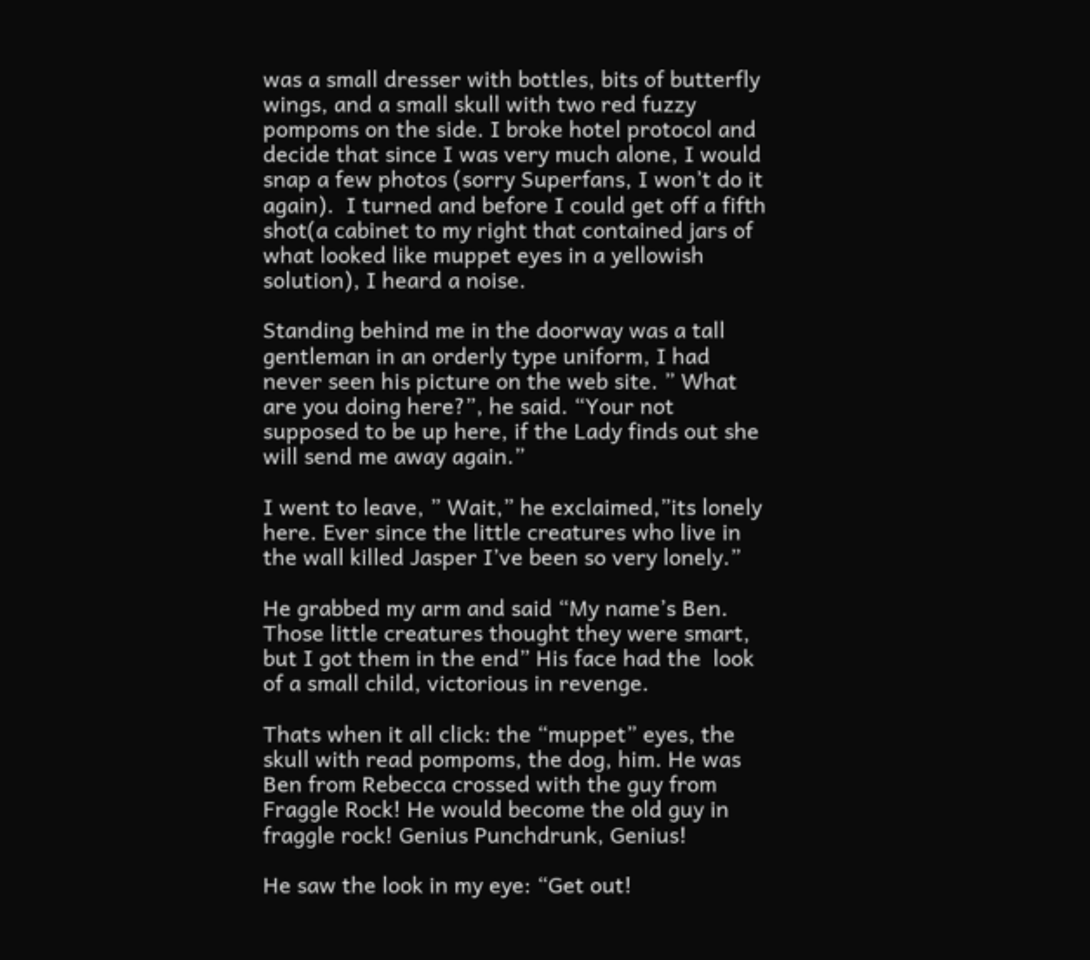was a small dresser with bottles, bits of butterfly wings, and a small skull with two red fuzzy pompoms on the side. I broke hotel protocol and decide that since I was very much alone, I would snap a few photos (sorry Superfans, I won’t do it again).  I turned and before I could get off a fifth shot(a cabinet to my right that contained jars of what looked like muppet eyes in a yellowish solution), I heard a noise.

Standing behind me in the doorway was a tall gentleman in an orderly type uniform, I had never seen his picture on the web site. ” What are you doing here?”, he said. “Your not supposed to be up here, if the Lady finds out she will send me away again.”

I went to leave, ” Wait,” he exclaimed,”its lonely here. Ever since the little creatures who live in the wall killed Jasper I’ve been so very lonely.”

He grabbed my arm and said “My name’s Ben. Those little creatures thought they were smart, but I got them in the end” His face had the  look of a small child, victorious in revenge.

Thats when it all click: the “muppet” eyes, the skull with read pompoms, the dog, him. He was Ben from Rebecca crossed with the guy from Fraggle Rock! He would become the old guy in fraggle rock! Genius Punchdrunk, Genius!

He saw the look in my eye: “Get out!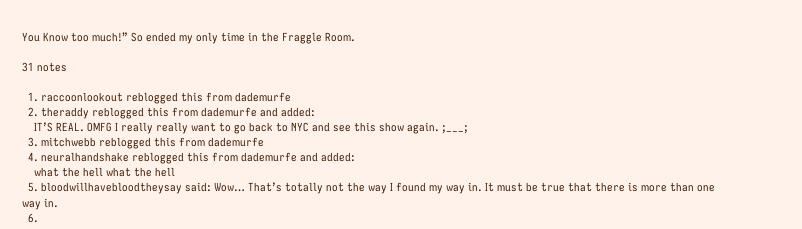You Know too much!” So ended my only time in the Fraggle Room.

31 notes

  1. raccoonlookout reblogged this from dademurfe
  2. theraddy reblogged this from dademurfe and added:
    IT’S REAL. OMFG I really really want to go back to NYC and see this show again. ;___;
  3. mitchwebb reblogged this from dademurfe
  4. neuralhandshake reblogged this from dademurfe and added:
    what the hell what the hell
  5. bloodwillhavebloodtheysay said: Wow… That’s totally not the way I found my way in. It must be true that there is more than one way in.
  6.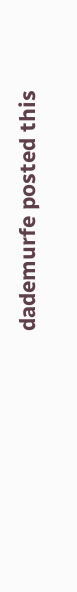dademurfe posted this